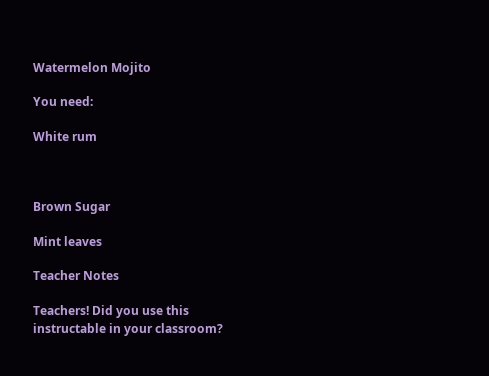Watermelon Mojito

You need:

White rum



Brown Sugar

Mint leaves

Teacher Notes

Teachers! Did you use this instructable in your classroom?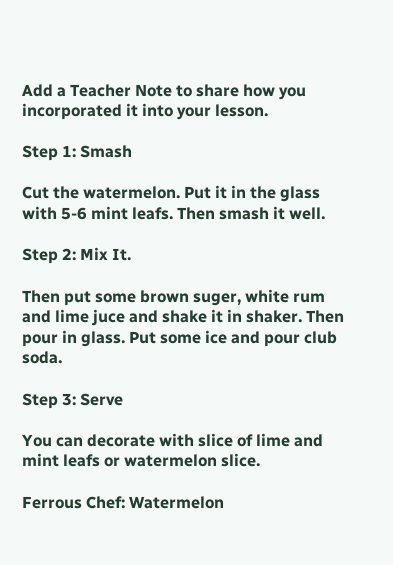Add a Teacher Note to share how you incorporated it into your lesson.

Step 1: Smash

Cut the watermelon. Put it in the glass with 5-6 mint leafs. Then smash it well.

Step 2: Mix It.

Then put some brown suger, white rum and lime juce and shake it in shaker. Then pour in glass. Put some ice and pour club soda.

Step 3: Serve

You can decorate with slice of lime and mint leafs or watermelon slice.

Ferrous Chef: Watermelon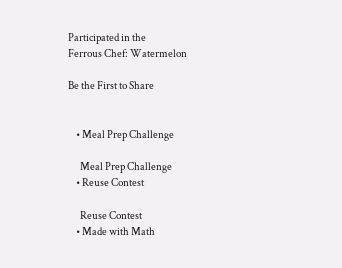Participated in the
Ferrous Chef: Watermelon

Be the First to Share


    • Meal Prep Challenge

      Meal Prep Challenge
    • Reuse Contest

      Reuse Contest
    • Made with Math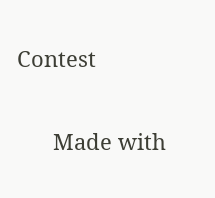Contest

      Made with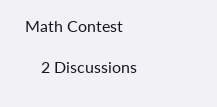Math Contest

    2 Discussions